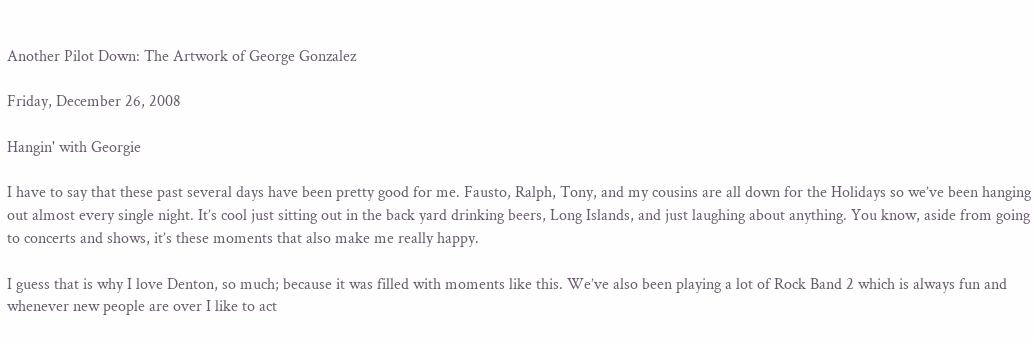Another Pilot Down: The Artwork of George Gonzalez

Friday, December 26, 2008

Hangin' with Georgie

I have to say that these past several days have been pretty good for me. Fausto, Ralph, Tony, and my cousins are all down for the Holidays so we’ve been hanging out almost every single night. It’s cool just sitting out in the back yard drinking beers, Long Islands, and just laughing about anything. You know, aside from going to concerts and shows, it’s these moments that also make me really happy.

I guess that is why I love Denton, so much; because it was filled with moments like this. We’ve also been playing a lot of Rock Band 2 which is always fun and whenever new people are over I like to act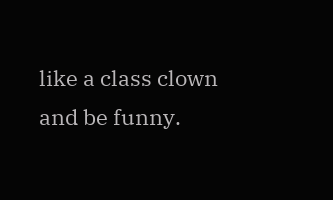like a class clown and be funny.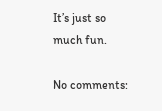It’s just so much fun.

No comments: